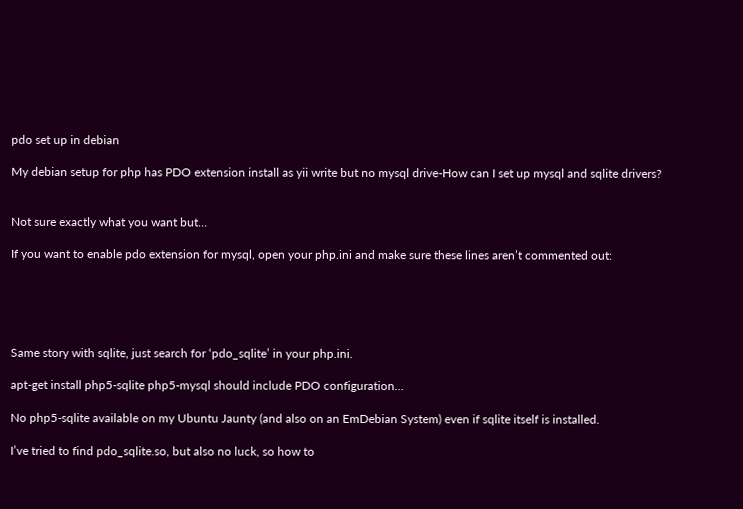pdo set up in debian

My debian setup for php has PDO extension install as yii write but no mysql drive-How can I set up mysql and sqlite drivers?


Not sure exactly what you want but…

If you want to enable pdo extension for mysql, open your php.ini and make sure these lines aren’t commented out:





Same story with sqlite, just search for ‘pdo_sqlite’ in your php.ini.

apt-get install php5-sqlite php5-mysql should include PDO configuration…

No php5-sqlite available on my Ubuntu Jaunty (and also on an EmDebian System) even if sqlite itself is installed.

I’ve tried to find pdo_sqlite.so, but also no luck, so how to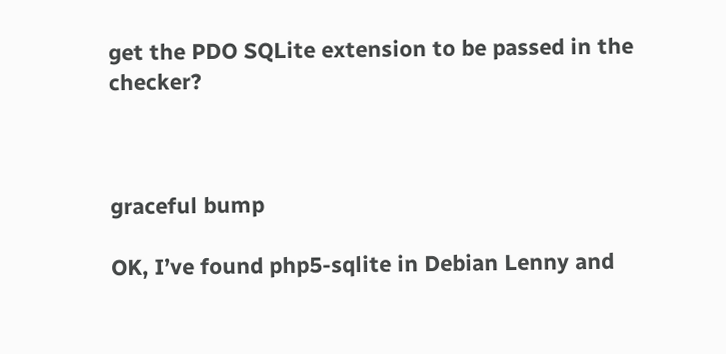get the PDO SQLite extension to be passed in the checker?



graceful bump

OK, I’ve found php5-sqlite in Debian Lenny and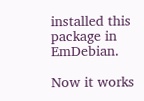installed this package in EmDebian.

Now it works